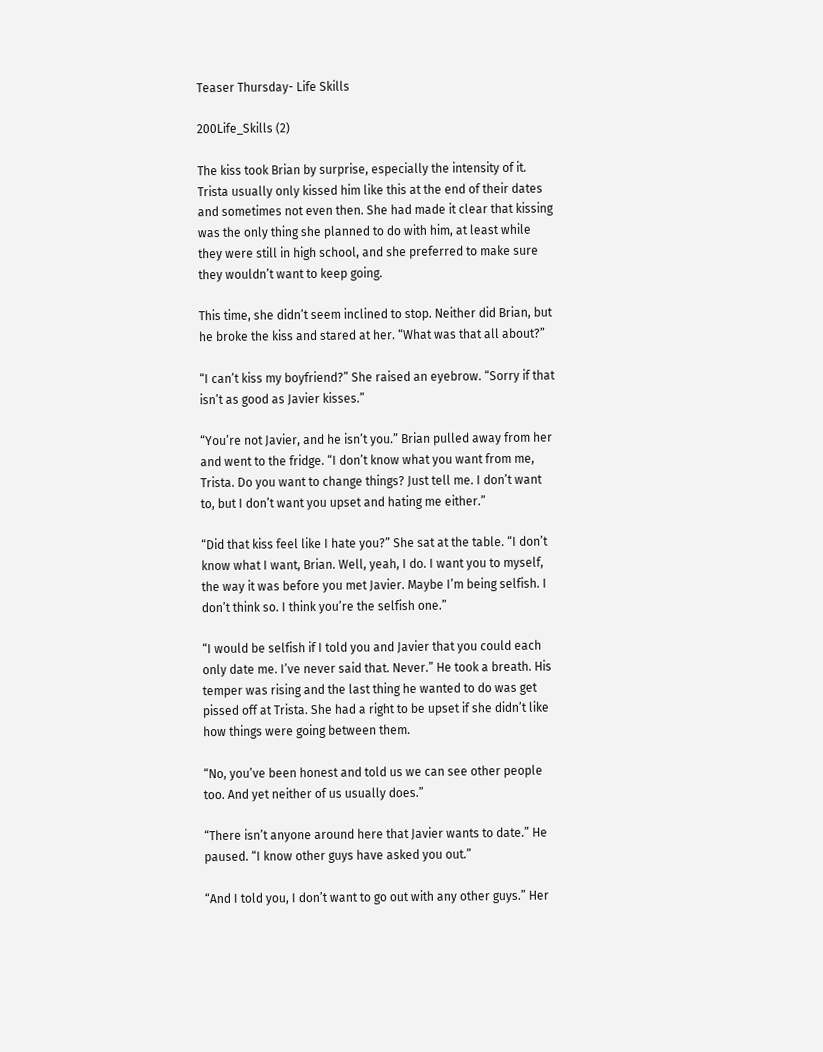Teaser Thursday- Life Skills

200Life_Skills (2)

The kiss took Brian by surprise, especially the intensity of it. Trista usually only kissed him like this at the end of their dates and sometimes not even then. She had made it clear that kissing was the only thing she planned to do with him, at least while they were still in high school, and she preferred to make sure they wouldn’t want to keep going.

This time, she didn’t seem inclined to stop. Neither did Brian, but he broke the kiss and stared at her. “What was that all about?”

“I can’t kiss my boyfriend?” She raised an eyebrow. “Sorry if that isn’t as good as Javier kisses.”

“You’re not Javier, and he isn’t you.” Brian pulled away from her and went to the fridge. “I don’t know what you want from me, Trista. Do you want to change things? Just tell me. I don’t want to, but I don’t want you upset and hating me either.”

“Did that kiss feel like I hate you?” She sat at the table. “I don’t know what I want, Brian. Well, yeah, I do. I want you to myself, the way it was before you met Javier. Maybe I’m being selfish. I don’t think so. I think you’re the selfish one.”

“I would be selfish if I told you and Javier that you could each only date me. I’ve never said that. Never.” He took a breath. His temper was rising and the last thing he wanted to do was get pissed off at Trista. She had a right to be upset if she didn’t like how things were going between them.

“No, you’ve been honest and told us we can see other people too. And yet neither of us usually does.”

“There isn’t anyone around here that Javier wants to date.” He paused. “I know other guys have asked you out.”

“And I told you, I don’t want to go out with any other guys.” Her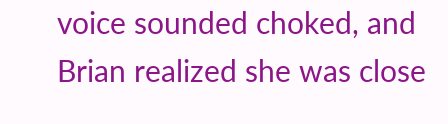voice sounded choked, and Brian realized she was close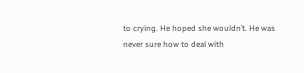to crying. He hoped she wouldn’t. He was never sure how to deal with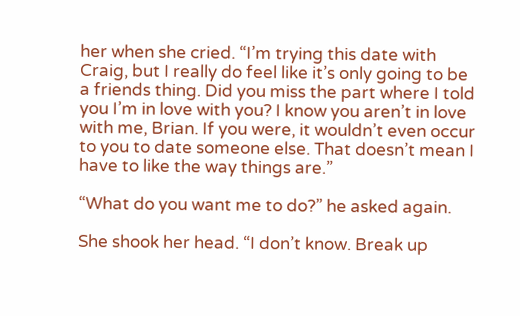her when she cried. “I’m trying this date with Craig, but I really do feel like it’s only going to be a friends thing. Did you miss the part where I told you I’m in love with you? I know you aren’t in love with me, Brian. If you were, it wouldn’t even occur to you to date someone else. That doesn’t mean I have to like the way things are.”

“What do you want me to do?” he asked again.

She shook her head. “I don’t know. Break up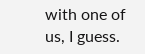with one of us, I guess.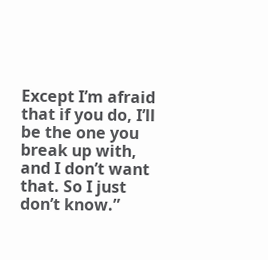Except I’m afraid that if you do, I’ll be the one you break up with, and I don’t want that. So I just don’t know.”